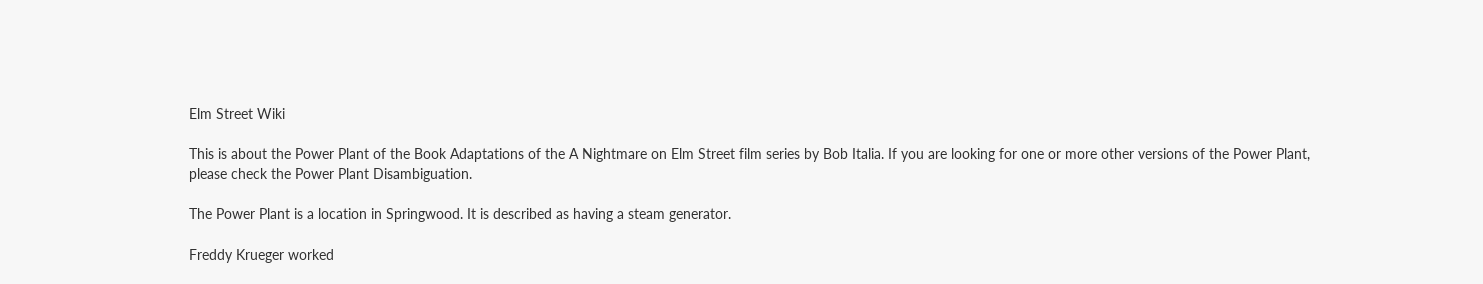Elm Street Wiki

This is about the Power Plant of the Book Adaptations of the A Nightmare on Elm Street film series by Bob Italia. If you are looking for one or more other versions of the Power Plant, please check the Power Plant Disambiguation.

The Power Plant is a location in Springwood. It is described as having a steam generator.

Freddy Krueger worked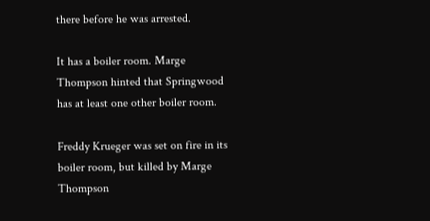there before he was arrested.

It has a boiler room. Marge Thompson hinted that Springwood has at least one other boiler room.

Freddy Krueger was set on fire in its boiler room, but killed by Marge Thompson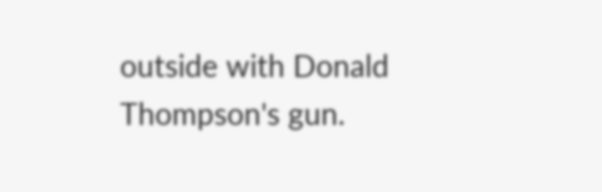outside with Donald Thompson's gun.